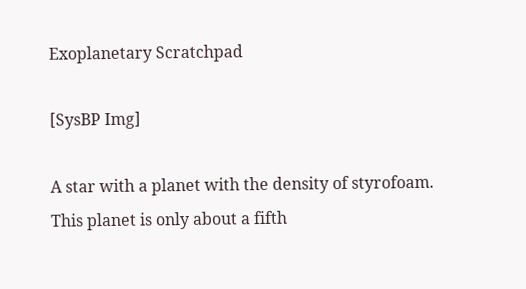Exoplanetary Scratchpad

[SysBP Img]

A star with a planet with the density of styrofoam. This planet is only about a fifth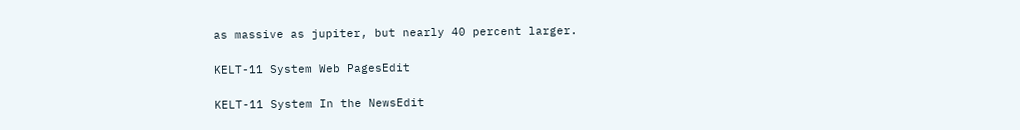as massive as jupiter, but nearly 40 percent larger.

KELT-11 System Web PagesEdit

KELT-11 System In the NewsEdit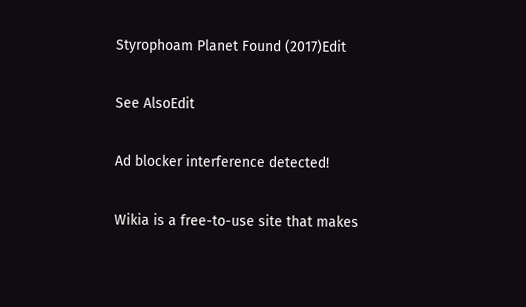Styrophoam Planet Found (2017)Edit

See AlsoEdit

Ad blocker interference detected!

Wikia is a free-to-use site that makes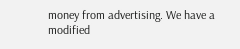money from advertising. We have a modified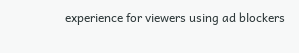experience for viewers using ad blockers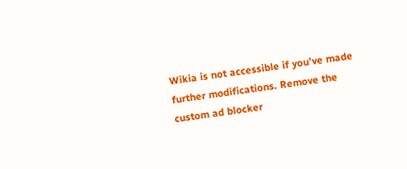Wikia is not accessible if you’ve made further modifications. Remove the custom ad blocker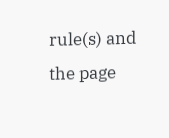rule(s) and the page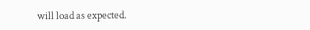will load as expected.